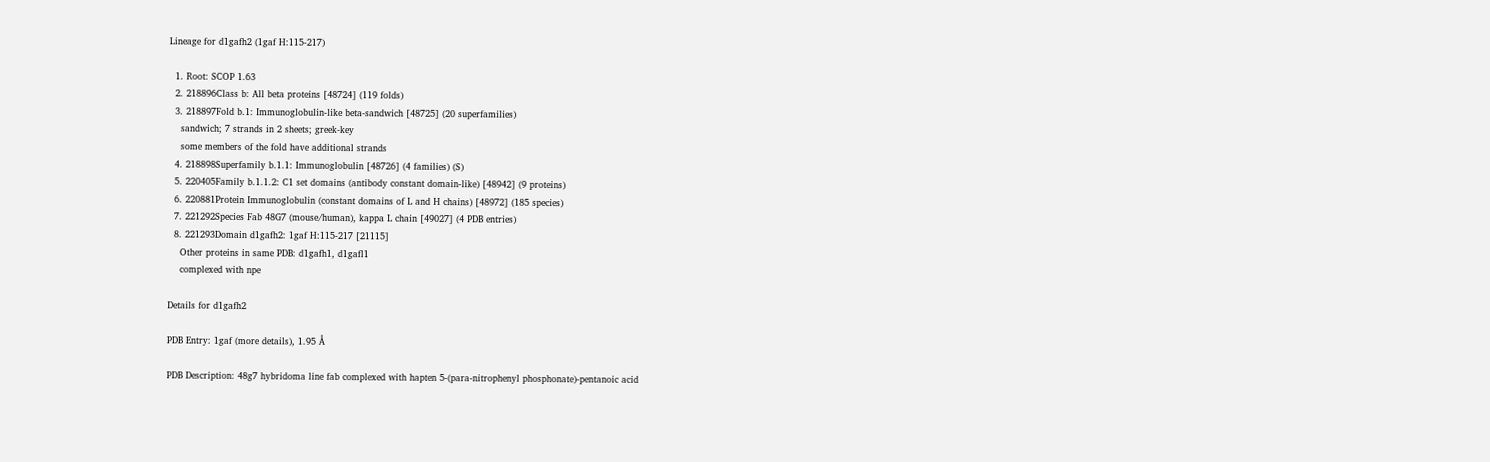Lineage for d1gafh2 (1gaf H:115-217)

  1. Root: SCOP 1.63
  2. 218896Class b: All beta proteins [48724] (119 folds)
  3. 218897Fold b.1: Immunoglobulin-like beta-sandwich [48725] (20 superfamilies)
    sandwich; 7 strands in 2 sheets; greek-key
    some members of the fold have additional strands
  4. 218898Superfamily b.1.1: Immunoglobulin [48726] (4 families) (S)
  5. 220405Family b.1.1.2: C1 set domains (antibody constant domain-like) [48942] (9 proteins)
  6. 220881Protein Immunoglobulin (constant domains of L and H chains) [48972] (185 species)
  7. 221292Species Fab 48G7 (mouse/human), kappa L chain [49027] (4 PDB entries)
  8. 221293Domain d1gafh2: 1gaf H:115-217 [21115]
    Other proteins in same PDB: d1gafh1, d1gafl1
    complexed with npe

Details for d1gafh2

PDB Entry: 1gaf (more details), 1.95 Å

PDB Description: 48g7 hybridoma line fab complexed with hapten 5-(para-nitrophenyl phosphonate)-pentanoic acid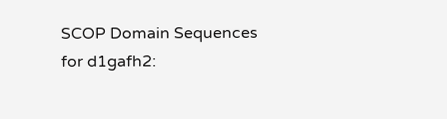SCOP Domain Sequences for d1gafh2: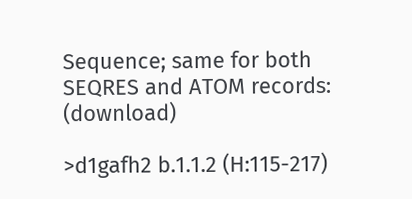Sequence; same for both SEQRES and ATOM records: (download)

>d1gafh2 b.1.1.2 (H:115-217)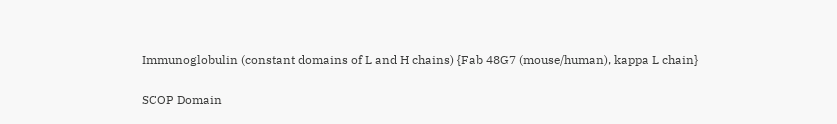Immunoglobulin (constant domains of L and H chains) {Fab 48G7 (mouse/human), kappa L chain}

SCOP Domain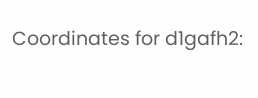Coordinates for d1gafh2: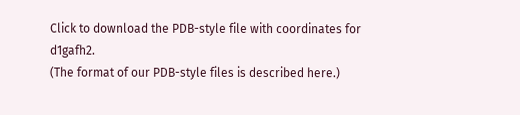Click to download the PDB-style file with coordinates for d1gafh2.
(The format of our PDB-style files is described here.)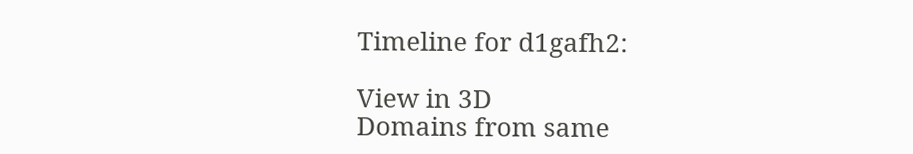Timeline for d1gafh2:

View in 3D
Domains from same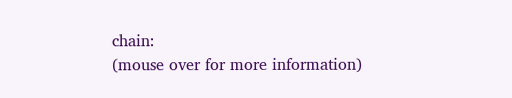chain:
(mouse over for more information)